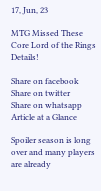17, Jun, 23

MTG Missed These Core Lord of the Rings Details!

Share on facebook
Share on twitter
Share on whatsapp
Article at a Glance

Spoiler season is long over and many players are already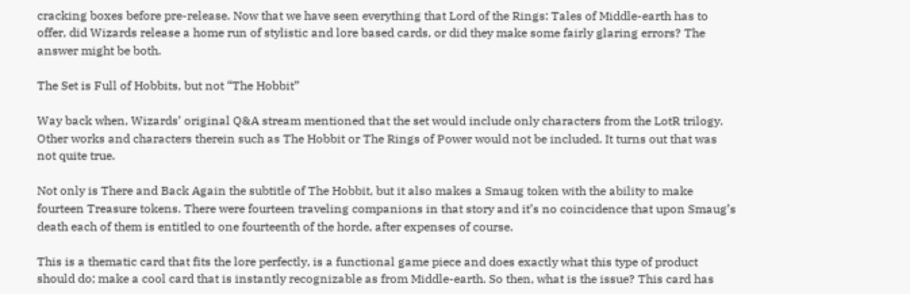cracking boxes before pre-release. Now that we have seen everything that Lord of the Rings: Tales of Middle-earth has to offer, did Wizards release a home run of stylistic and lore based cards, or did they make some fairly glaring errors? The answer might be both.

The Set is Full of Hobbits, but not “The Hobbit”

Way back when, Wizards’ original Q&A stream mentioned that the set would include only characters from the LotR trilogy. Other works and characters therein such as The Hobbit or The Rings of Power would not be included. It turns out that was not quite true.

Not only is There and Back Again the subtitle of The Hobbit, but it also makes a Smaug token with the ability to make fourteen Treasure tokens. There were fourteen traveling companions in that story and it’s no coincidence that upon Smaug’s death each of them is entitled to one fourteenth of the horde, after expenses of course.

This is a thematic card that fits the lore perfectly, is a functional game piece and does exactly what this type of product should do; make a cool card that is instantly recognizable as from Middle-earth. So then, what is the issue? This card has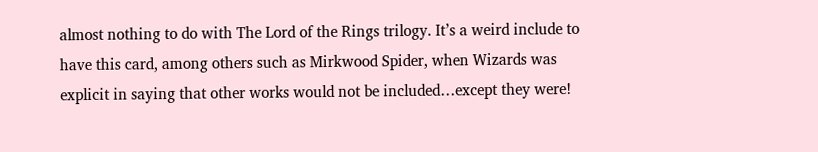almost nothing to do with The Lord of the Rings trilogy. It’s a weird include to have this card, among others such as Mirkwood Spider, when Wizards was explicit in saying that other works would not be included…except they were!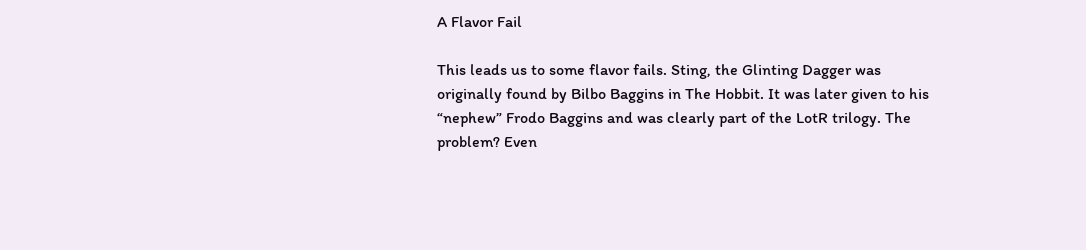A Flavor Fail

This leads us to some flavor fails. Sting, the Glinting Dagger was originally found by Bilbo Baggins in The Hobbit. It was later given to his “nephew” Frodo Baggins and was clearly part of the LotR trilogy. The problem? Even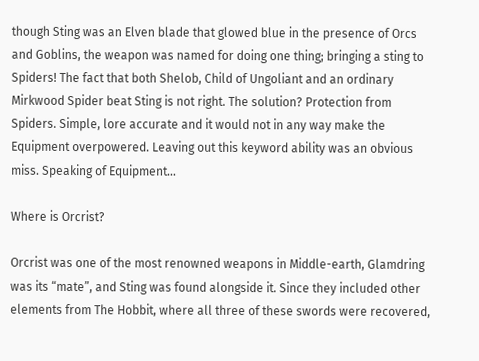though Sting was an Elven blade that glowed blue in the presence of Orcs and Goblins, the weapon was named for doing one thing; bringing a sting to Spiders! The fact that both Shelob, Child of Ungoliant and an ordinary Mirkwood Spider beat Sting is not right. The solution? Protection from Spiders. Simple, lore accurate and it would not in any way make the Equipment overpowered. Leaving out this keyword ability was an obvious miss. Speaking of Equipment…

Where is Orcrist?

Orcrist was one of the most renowned weapons in Middle-earth, Glamdring was its “mate”, and Sting was found alongside it. Since they included other elements from The Hobbit, where all three of these swords were recovered,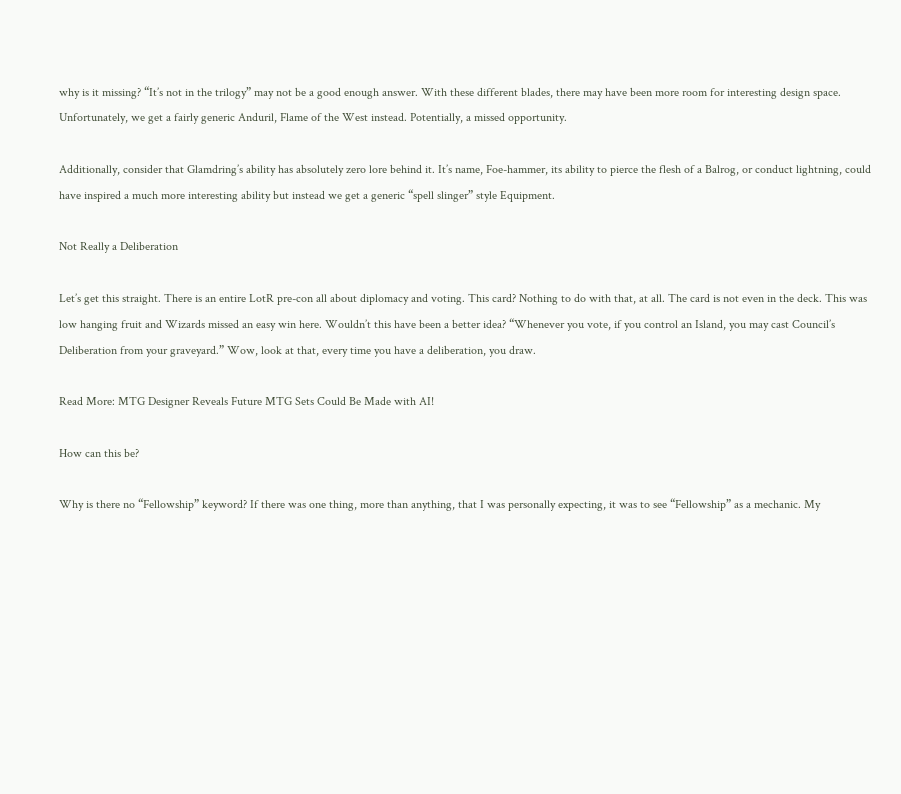why is it missing? “It’s not in the trilogy” may not be a good enough answer. With these different blades, there may have been more room for interesting design space. Unfortunately, we get a fairly generic Anduril, Flame of the West instead. Potentially, a missed opportunity.

Additionally, consider that Glamdring’s ability has absolutely zero lore behind it. It’s name, Foe-hammer, its ability to pierce the flesh of a Balrog, or conduct lightning, could have inspired a much more interesting ability but instead we get a generic “spell slinger” style Equipment.

Not Really a Deliberation

Let’s get this straight. There is an entire LotR pre-con all about diplomacy and voting. This card? Nothing to do with that, at all. The card is not even in the deck. This was low hanging fruit and Wizards missed an easy win here. Wouldn’t this have been a better idea? “Whenever you vote, if you control an Island, you may cast Council’s Deliberation from your graveyard.” Wow, look at that, every time you have a deliberation, you draw.

Read More: MTG Designer Reveals Future MTG Sets Could Be Made with AI!

How can this be?

Why is there no “Fellowship” keyword? If there was one thing, more than anything, that I was personally expecting, it was to see “Fellowship” as a mechanic. My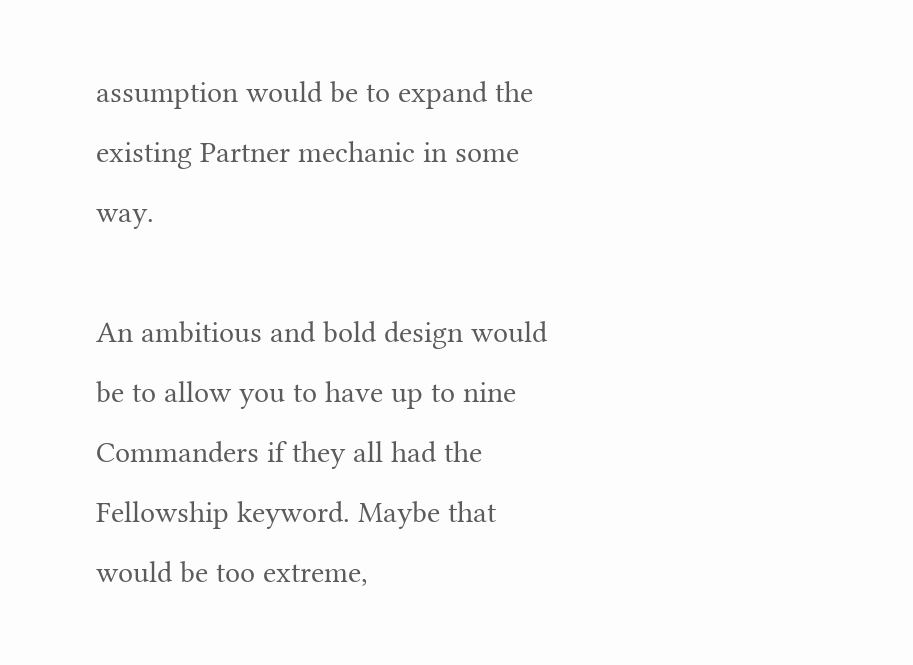assumption would be to expand the existing Partner mechanic in some way.

An ambitious and bold design would be to allow you to have up to nine Commanders if they all had the Fellowship keyword. Maybe that would be too extreme,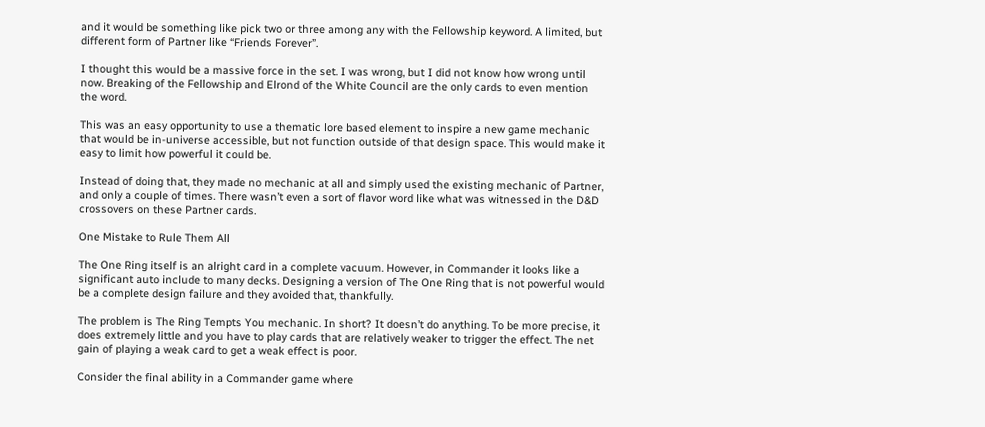and it would be something like pick two or three among any with the Fellowship keyword. A limited, but different form of Partner like “Friends Forever”.

I thought this would be a massive force in the set. I was wrong, but I did not know how wrong until now. Breaking of the Fellowship and Elrond of the White Council are the only cards to even mention the word.

This was an easy opportunity to use a thematic lore based element to inspire a new game mechanic that would be in-universe accessible, but not function outside of that design space. This would make it easy to limit how powerful it could be.

Instead of doing that, they made no mechanic at all and simply used the existing mechanic of Partner, and only a couple of times. There wasn’t even a sort of flavor word like what was witnessed in the D&D crossovers on these Partner cards.

One Mistake to Rule Them All

The One Ring itself is an alright card in a complete vacuum. However, in Commander it looks like a significant auto include to many decks. Designing a version of The One Ring that is not powerful would be a complete design failure and they avoided that, thankfully.

The problem is The Ring Tempts You mechanic. In short? It doesn’t do anything. To be more precise, it does extremely little and you have to play cards that are relatively weaker to trigger the effect. The net gain of playing a weak card to get a weak effect is poor.

Consider the final ability in a Commander game where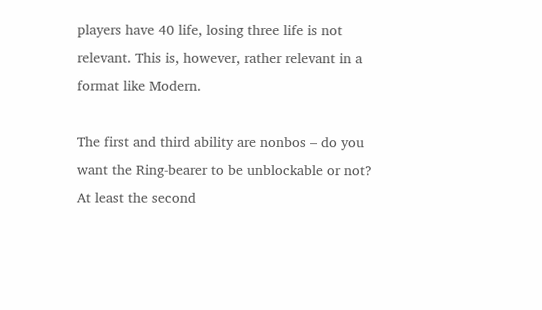players have 40 life, losing three life is not relevant. This is, however, rather relevant in a format like Modern.

The first and third ability are nonbos – do you want the Ring-bearer to be unblockable or not? At least the second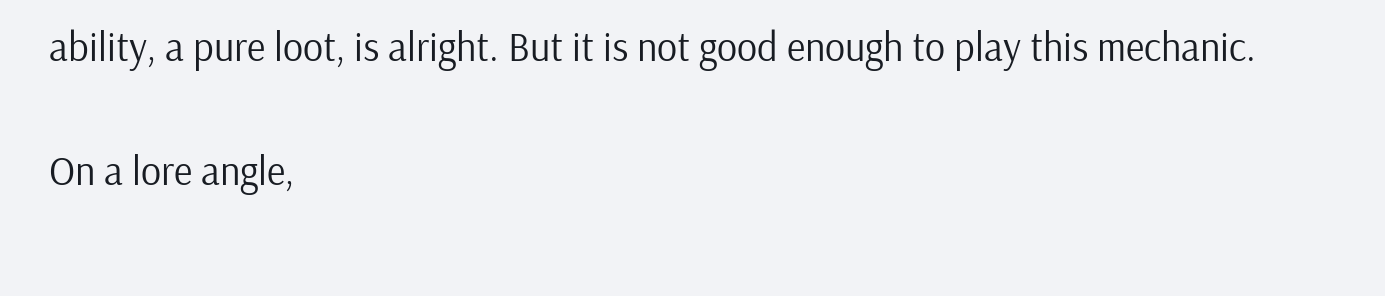ability, a pure loot, is alright. But it is not good enough to play this mechanic.

On a lore angle,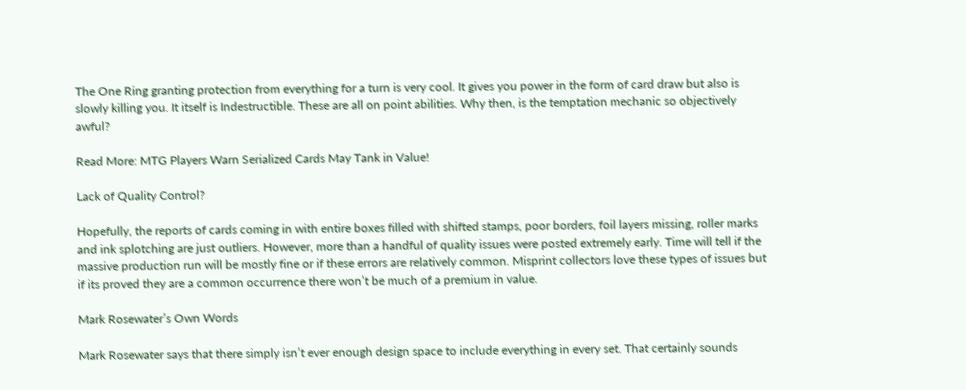The One Ring granting protection from everything for a turn is very cool. It gives you power in the form of card draw but also is slowly killing you. It itself is Indestructible. These are all on point abilities. Why then, is the temptation mechanic so objectively awful?

Read More: MTG Players Warn Serialized Cards May Tank in Value!

Lack of Quality Control?

Hopefully, the reports of cards coming in with entire boxes filled with shifted stamps, poor borders, foil layers missing, roller marks and ink splotching are just outliers. However, more than a handful of quality issues were posted extremely early. Time will tell if the massive production run will be mostly fine or if these errors are relatively common. Misprint collectors love these types of issues but if its proved they are a common occurrence there won’t be much of a premium in value.

Mark Rosewater’s Own Words

Mark Rosewater says that there simply isn’t ever enough design space to include everything in every set. That certainly sounds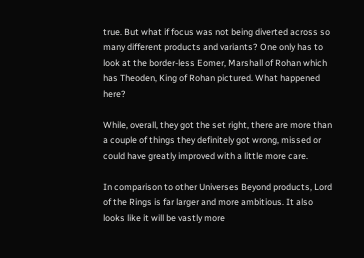true. But what if focus was not being diverted across so many different products and variants? One only has to look at the border-less Eomer, Marshall of Rohan which has Theoden, King of Rohan pictured. What happened here?

While, overall, they got the set right, there are more than a couple of things they definitely got wrong, missed or could have greatly improved with a little more care.

In comparison to other Universes Beyond products, Lord of the Rings is far larger and more ambitious. It also looks like it will be vastly more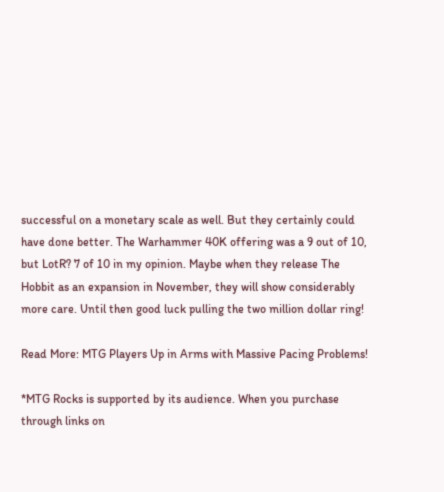successful on a monetary scale as well. But they certainly could have done better. The Warhammer 40K offering was a 9 out of 10, but LotR? 7 of 10 in my opinion. Maybe when they release The Hobbit as an expansion in November, they will show considerably more care. Until then good luck pulling the two million dollar ring!

Read More: MTG Players Up in Arms with Massive Pacing Problems!

*MTG Rocks is supported by its audience. When you purchase through links on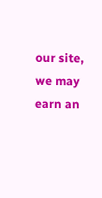our site, we may earn an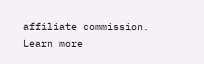affiliate commission. Learn more